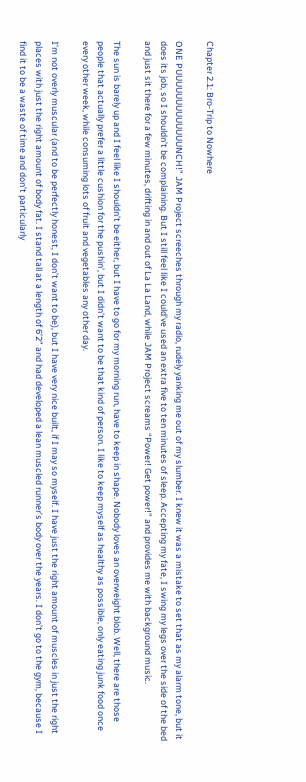Chapter 2.1: Bro-Trip to Nowhere

ONE PUUUUUUUUUUUUUNCH!” JAM Project screeches through my radio, rudely yanking me out of my slumber. I knew it was a mistake to set that as my alarm tone, but it does its job, so I shouldn’t be complaining. But I still feel like I could’ve used an extra five to ten minutes of sleep. Accepting my fate, I swing my legs over the side of the bed and just sit there for a few minutes, drifting in and out of La La Land, while JAM Project screams “Power! Get power!” and provides me with background music.

The sun is barely up and I feel like I shouldn’t be either, but I have to go for my morning run, have to keep in shape. Nobody loves an overweight blob. Well, there are those people that actually prefer a little cushion for the pushin’, but I didn’t want to be that kind of person. I like to keep myself as healthy as possible, only eating junk food once every other week, while consuming lots of fruit and vegetables any other day.

I’m not overly muscular (and to be perfectly honest, I don’t want to be), but I have very nice built, if I may so myself. I have just the right amount of muscles in just the right places with just the right amount of body fat. I stand tall at a length of 6’2” and had developed a lean muscled runner’s body over the years. I don’t go to the gym, because I find it to be a waste of time and don’t particularly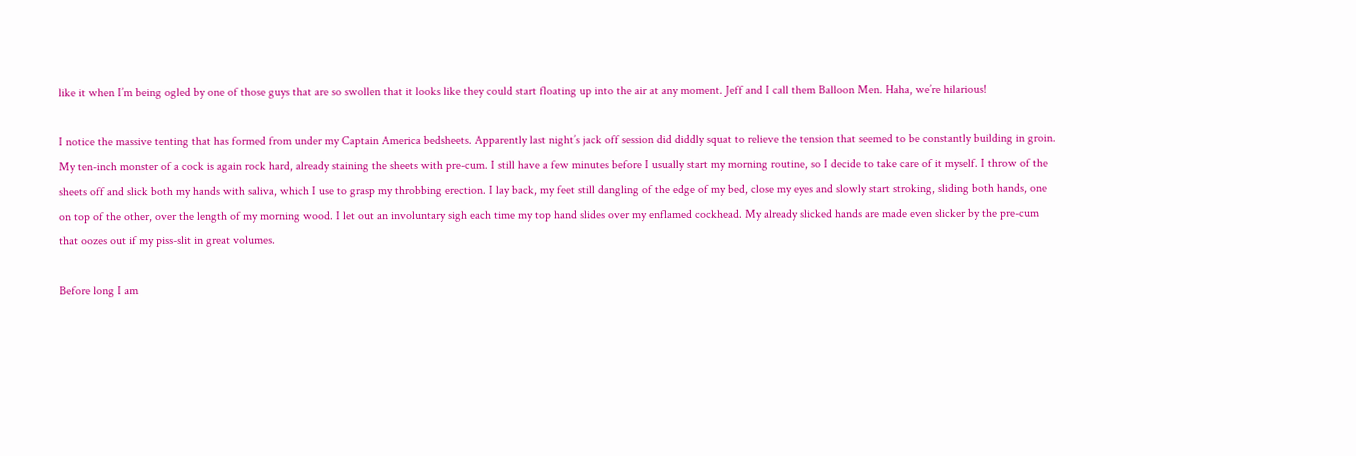like it when I’m being ogled by one of those guys that are so swollen that it looks like they could start floating up into the air at any moment. Jeff and I call them Balloon Men. Haha, we’re hilarious!

I notice the massive tenting that has formed from under my Captain America bedsheets. Apparently last night’s jack off session did diddly squat to relieve the tension that seemed to be constantly building in groin. My ten-inch monster of a cock is again rock hard, already staining the sheets with pre-cum. I still have a few minutes before I usually start my morning routine, so I decide to take care of it myself. I throw of the sheets off and slick both my hands with saliva, which I use to grasp my throbbing erection. I lay back, my feet still dangling of the edge of my bed, close my eyes and slowly start stroking, sliding both hands, one on top of the other, over the length of my morning wood. I let out an involuntary sigh each time my top hand slides over my enflamed cockhead. My already slicked hands are made even slicker by the pre-cum that oozes out if my piss-slit in great volumes.

Before long I am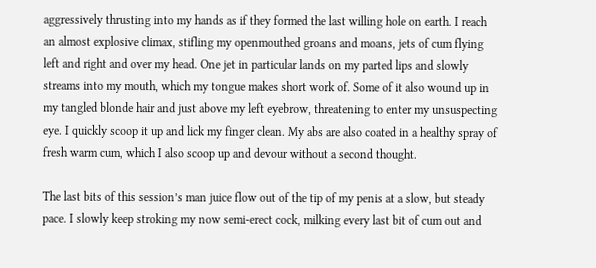aggressively thrusting into my hands as if they formed the last willing hole on earth. I reach an almost explosive climax, stifling my openmouthed groans and moans, jets of cum flying left and right and over my head. One jet in particular lands on my parted lips and slowly streams into my mouth, which my tongue makes short work of. Some of it also wound up in my tangled blonde hair and just above my left eyebrow, threatening to enter my unsuspecting eye. I quickly scoop it up and lick my finger clean. My abs are also coated in a healthy spray of fresh warm cum, which I also scoop up and devour without a second thought.

The last bits of this session’s man juice flow out of the tip of my penis at a slow, but steady pace. I slowly keep stroking my now semi-erect cock, milking every last bit of cum out and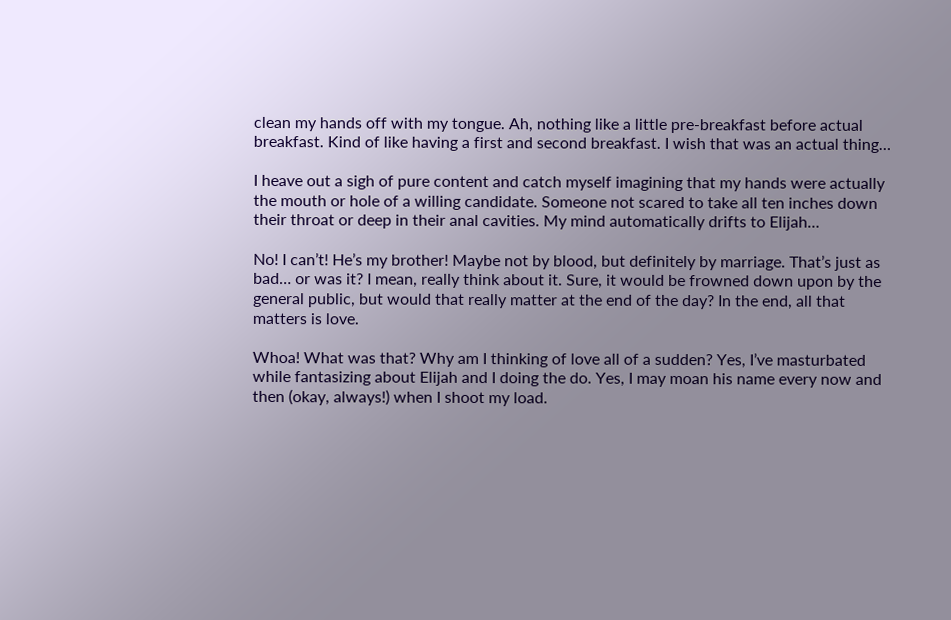clean my hands off with my tongue. Ah, nothing like a little pre-breakfast before actual breakfast. Kind of like having a first and second breakfast. I wish that was an actual thing…

I heave out a sigh of pure content and catch myself imagining that my hands were actually the mouth or hole of a willing candidate. Someone not scared to take all ten inches down their throat or deep in their anal cavities. My mind automatically drifts to Elijah…

No! I can’t! He’s my brother! Maybe not by blood, but definitely by marriage. That’s just as bad… or was it? I mean, really think about it. Sure, it would be frowned down upon by the general public, but would that really matter at the end of the day? In the end, all that matters is love.

Whoa! What was that? Why am I thinking of love all of a sudden? Yes, I’ve masturbated while fantasizing about Elijah and I doing the do. Yes, I may moan his name every now and then (okay, always!) when I shoot my load.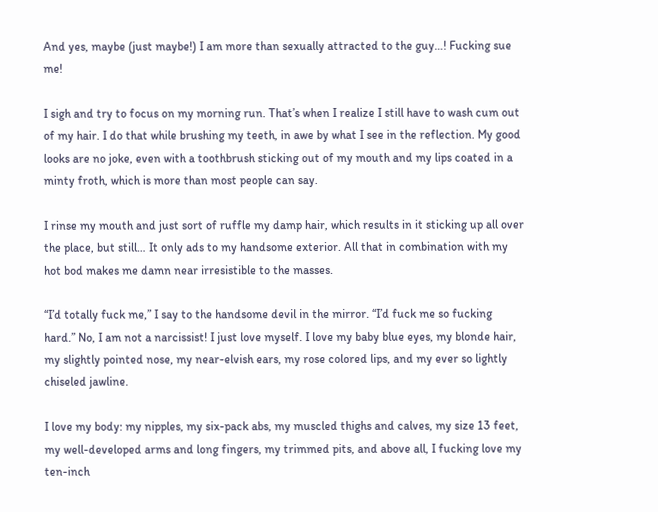And yes, maybe (just maybe!) I am more than sexually attracted to the guy…! Fucking sue me!

I sigh and try to focus on my morning run. That’s when I realize I still have to wash cum out of my hair. I do that while brushing my teeth, in awe by what I see in the reflection. My good looks are no joke, even with a toothbrush sticking out of my mouth and my lips coated in a minty froth, which is more than most people can say.

I rinse my mouth and just sort of ruffle my damp hair, which results in it sticking up all over the place, but still… It only ads to my handsome exterior. All that in combination with my hot bod makes me damn near irresistible to the masses.

“I’d totally fuck me,” I say to the handsome devil in the mirror. “I’d fuck me so fucking hard.” No, I am not a narcissist! I just love myself. I love my baby blue eyes, my blonde hair, my slightly pointed nose, my near-elvish ears, my rose colored lips, and my ever so lightly chiseled jawline.

I love my body: my nipples, my six-pack abs, my muscled thighs and calves, my size 13 feet, my well-developed arms and long fingers, my trimmed pits, and above all, I fucking love my ten-inch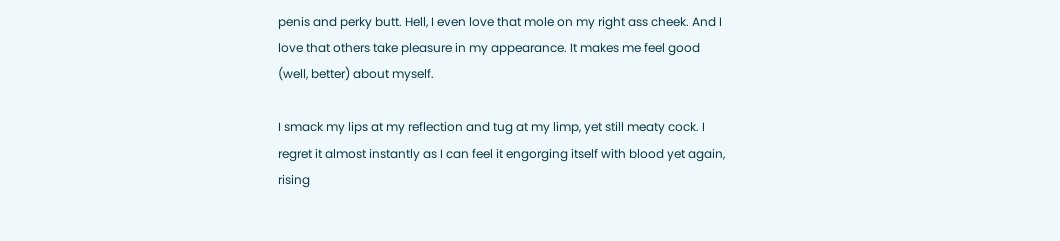penis and perky butt. Hell, I even love that mole on my right ass cheek. And I love that others take pleasure in my appearance. It makes me feel good (well, better) about myself.

I smack my lips at my reflection and tug at my limp, yet still meaty cock. I regret it almost instantly as I can feel it engorging itself with blood yet again, rising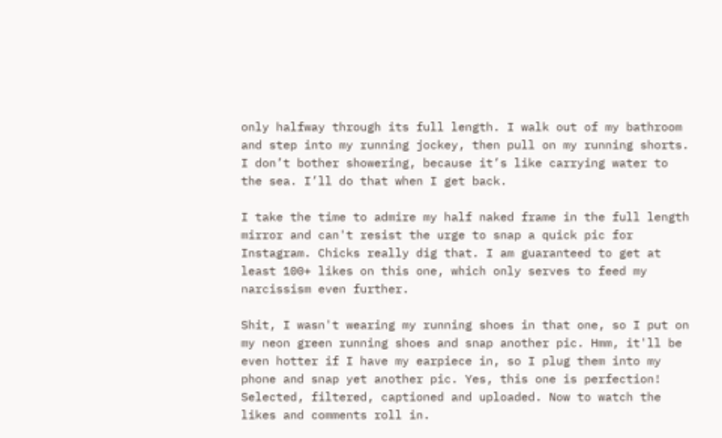only halfway through its full length. I walk out of my bathroom and step into my running jockey, then pull on my running shorts. I don’t bother showering, because it’s like carrying water to the sea. I’ll do that when I get back.

I take the time to admire my half naked frame in the full length mirror and can't resist the urge to snap a quick pic for Instagram. Chicks really dig that. I am guaranteed to get at least 100+ likes on this one, which only serves to feed my narcissism even further.

Shit, I wasn't wearing my running shoes in that one, so I put on my neon green running shoes and snap another pic. Hmm, it'll be even hotter if I have my earpiece in, so I plug them into my phone and snap yet another pic. Yes, this one is perfection! Selected, filtered, captioned and uploaded. Now to watch the likes and comments roll in.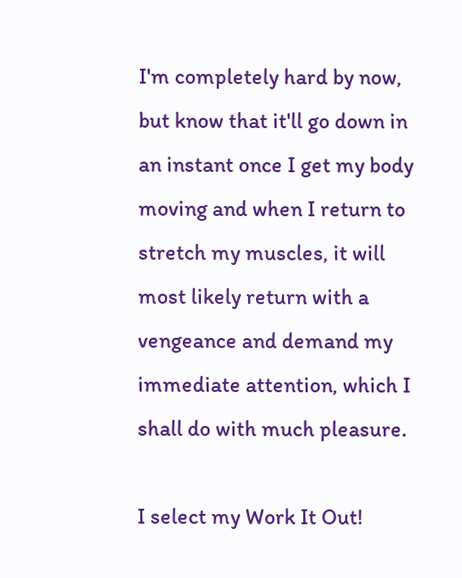I'm completely hard by now, but know that it'll go down in an instant once I get my body moving and when I return to stretch my muscles, it will most likely return with a vengeance and demand my immediate attention, which I shall do with much pleasure.

I select my Work It Out!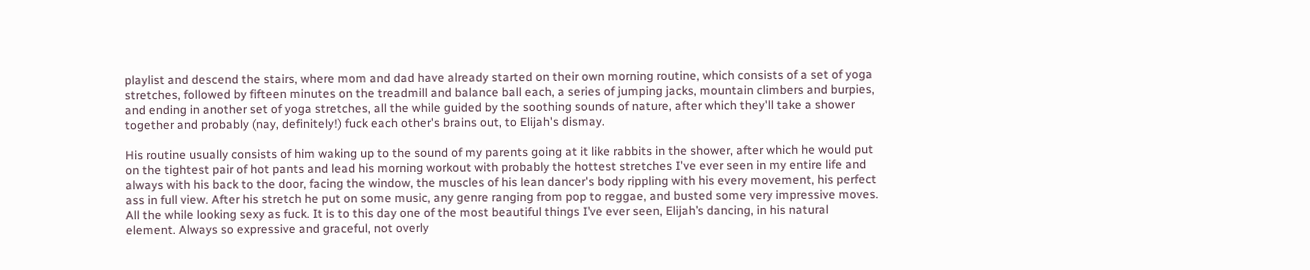playlist and descend the stairs, where mom and dad have already started on their own morning routine, which consists of a set of yoga stretches, followed by fifteen minutes on the treadmill and balance ball each, a series of jumping jacks, mountain climbers and burpies, and ending in another set of yoga stretches, all the while guided by the soothing sounds of nature, after which they'll take a shower together and probably (nay, definitely!) fuck each other's brains out, to Elijah's dismay.

His routine usually consists of him waking up to the sound of my parents going at it like rabbits in the shower, after which he would put on the tightest pair of hot pants and lead his morning workout with probably the hottest stretches I've ever seen in my entire life and always with his back to the door, facing the window, the muscles of his lean dancer's body rippling with his every movement, his perfect ass in full view. After his stretch he put on some music, any genre ranging from pop to reggae, and busted some very impressive moves. All the while looking sexy as fuck. It is to this day one of the most beautiful things I’ve ever seen, Elijah’s dancing, in his natural element. Always so expressive and graceful, not overly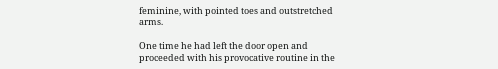feminine, with pointed toes and outstretched arms.

One time he had left the door open and proceeded with his provocative routine in the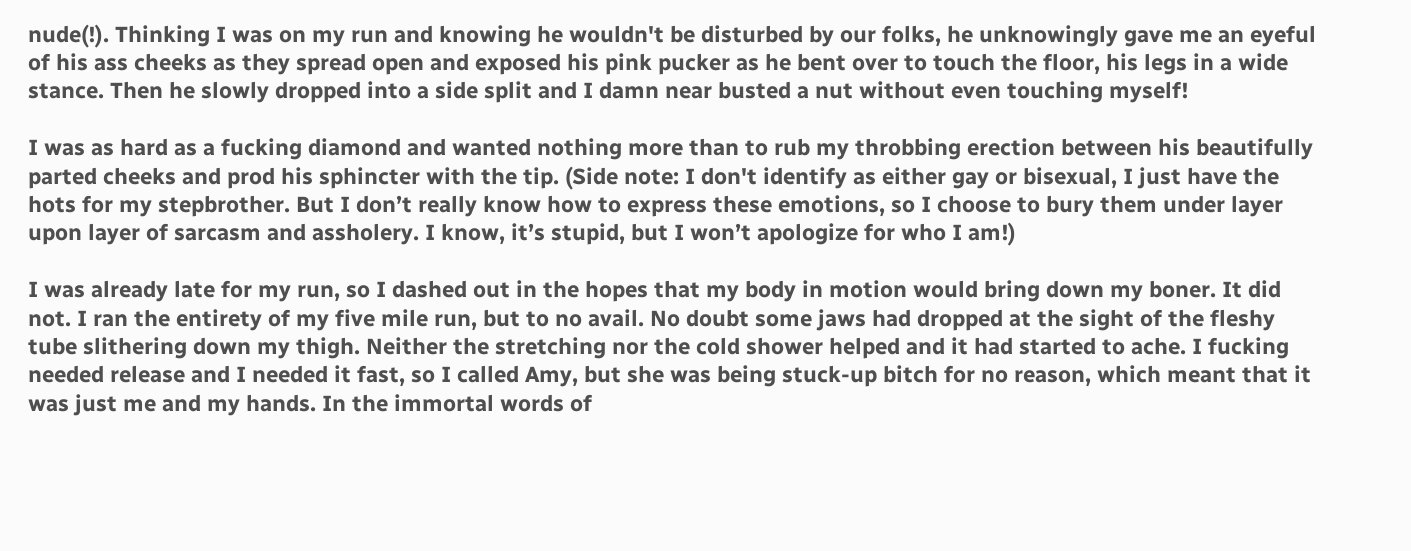nude(!). Thinking I was on my run and knowing he wouldn't be disturbed by our folks, he unknowingly gave me an eyeful of his ass cheeks as they spread open and exposed his pink pucker as he bent over to touch the floor, his legs in a wide stance. Then he slowly dropped into a side split and I damn near busted a nut without even touching myself!

I was as hard as a fucking diamond and wanted nothing more than to rub my throbbing erection between his beautifully parted cheeks and prod his sphincter with the tip. (Side note: I don't identify as either gay or bisexual, I just have the hots for my stepbrother. But I don’t really know how to express these emotions, so I choose to bury them under layer upon layer of sarcasm and assholery. I know, it’s stupid, but I won’t apologize for who I am!)

I was already late for my run, so I dashed out in the hopes that my body in motion would bring down my boner. It did not. I ran the entirety of my five mile run, but to no avail. No doubt some jaws had dropped at the sight of the fleshy tube slithering down my thigh. Neither the stretching nor the cold shower helped and it had started to ache. I fucking needed release and I needed it fast, so I called Amy, but she was being stuck-up bitch for no reason, which meant that it was just me and my hands. In the immortal words of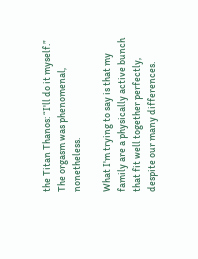the Titan Thanos: “I'll do it myself.” The orgasm was phenomenal, nonetheless.

What I'm trying to say is that my family are a physically active bunch that fit well together perfectly, despite our many differences.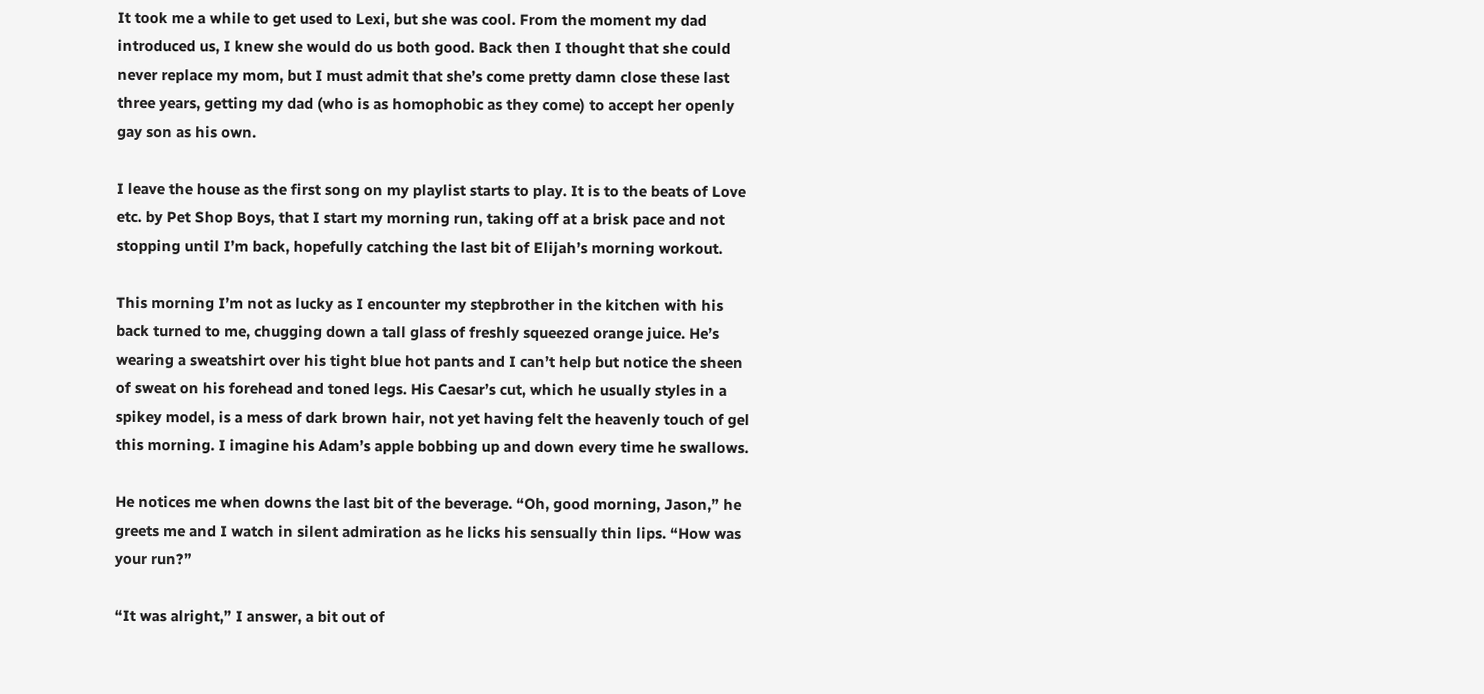It took me a while to get used to Lexi, but she was cool. From the moment my dad introduced us, I knew she would do us both good. Back then I thought that she could never replace my mom, but I must admit that she’s come pretty damn close these last three years, getting my dad (who is as homophobic as they come) to accept her openly gay son as his own.

I leave the house as the first song on my playlist starts to play. It is to the beats of Love etc. by Pet Shop Boys, that I start my morning run, taking off at a brisk pace and not stopping until I’m back, hopefully catching the last bit of Elijah’s morning workout.

This morning I’m not as lucky as I encounter my stepbrother in the kitchen with his back turned to me, chugging down a tall glass of freshly squeezed orange juice. He’s wearing a sweatshirt over his tight blue hot pants and I can’t help but notice the sheen of sweat on his forehead and toned legs. His Caesar’s cut, which he usually styles in a spikey model, is a mess of dark brown hair, not yet having felt the heavenly touch of gel this morning. I imagine his Adam’s apple bobbing up and down every time he swallows.

He notices me when downs the last bit of the beverage. “Oh, good morning, Jason,” he greets me and I watch in silent admiration as he licks his sensually thin lips. “How was your run?”

“It was alright,” I answer, a bit out of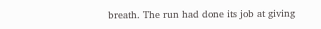breath. The run had done its job at giving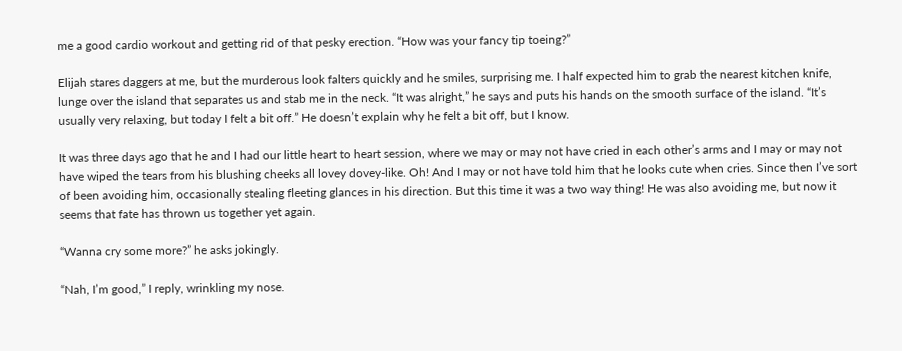me a good cardio workout and getting rid of that pesky erection. “How was your fancy tip toeing?”

Elijah stares daggers at me, but the murderous look falters quickly and he smiles, surprising me. I half expected him to grab the nearest kitchen knife, lunge over the island that separates us and stab me in the neck. “It was alright,” he says and puts his hands on the smooth surface of the island. “It’s usually very relaxing, but today I felt a bit off.” He doesn’t explain why he felt a bit off, but I know.

It was three days ago that he and I had our little heart to heart session, where we may or may not have cried in each other’s arms and I may or may not have wiped the tears from his blushing cheeks all lovey dovey-like. Oh! And I may or not have told him that he looks cute when cries. Since then I’ve sort of been avoiding him, occasionally stealing fleeting glances in his direction. But this time it was a two way thing! He was also avoiding me, but now it seems that fate has thrown us together yet again.

“Wanna cry some more?” he asks jokingly.

“Nah, I’m good,” I reply, wrinkling my nose.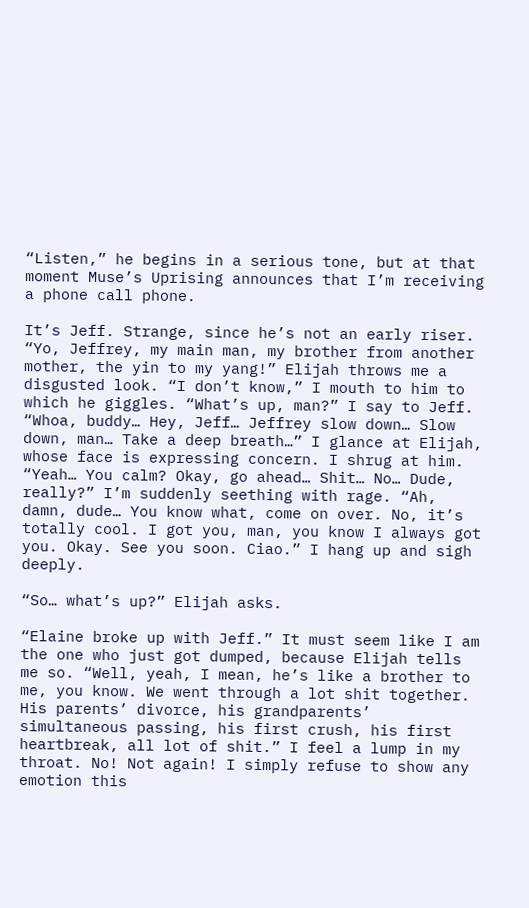“Listen,” he begins in a serious tone, but at that moment Muse’s Uprising announces that I’m receiving a phone call phone.

It’s Jeff. Strange, since he’s not an early riser. “Yo, Jeffrey, my main man, my brother from another mother, the yin to my yang!” Elijah throws me a disgusted look. “I don’t know,” I mouth to him to which he giggles. “What’s up, man?” I say to Jeff. “Whoa, buddy… Hey, Jeff… Jeffrey slow down… Slow down, man… Take a deep breath…” I glance at Elijah, whose face is expressing concern. I shrug at him. “Yeah… You calm? Okay, go ahead… Shit… No… Dude, really?” I’m suddenly seething with rage. “Ah, damn, dude… You know what, come on over. No, it’s totally cool. I got you, man, you know I always got you. Okay. See you soon. Ciao.” I hang up and sigh deeply.

“So… what’s up?” Elijah asks.

“Elaine broke up with Jeff.” It must seem like I am the one who just got dumped, because Elijah tells me so. “Well, yeah, I mean, he’s like a brother to me, you know. We went through a lot shit together. His parents’ divorce, his grandparents’ simultaneous passing, his first crush, his first heartbreak, all lot of shit.” I feel a lump in my throat. No! Not again! I simply refuse to show any emotion this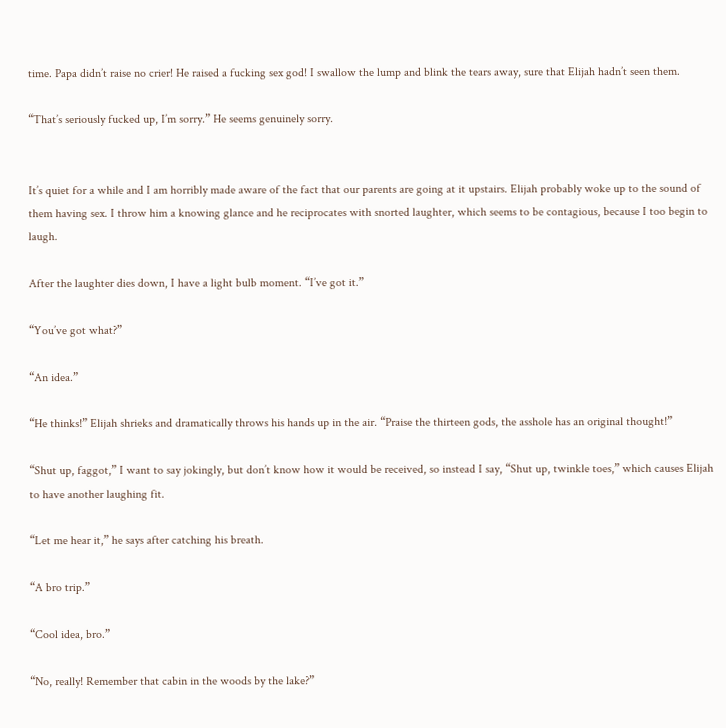time. Papa didn’t raise no crier! He raised a fucking sex god! I swallow the lump and blink the tears away, sure that Elijah hadn’t seen them.

“That’s seriously fucked up, I’m sorry.” He seems genuinely sorry.


It’s quiet for a while and I am horribly made aware of the fact that our parents are going at it upstairs. Elijah probably woke up to the sound of them having sex. I throw him a knowing glance and he reciprocates with snorted laughter, which seems to be contagious, because I too begin to laugh.

After the laughter dies down, I have a light bulb moment. “I’ve got it.”

“You’ve got what?”

“An idea.”

“He thinks!” Elijah shrieks and dramatically throws his hands up in the air. “Praise the thirteen gods, the asshole has an original thought!”

“Shut up, faggot,” I want to say jokingly, but don’t know how it would be received, so instead I say, “Shut up, twinkle toes,” which causes Elijah to have another laughing fit.

“Let me hear it,” he says after catching his breath.

“A bro trip.”

“Cool idea, bro.”

“No, really! Remember that cabin in the woods by the lake?”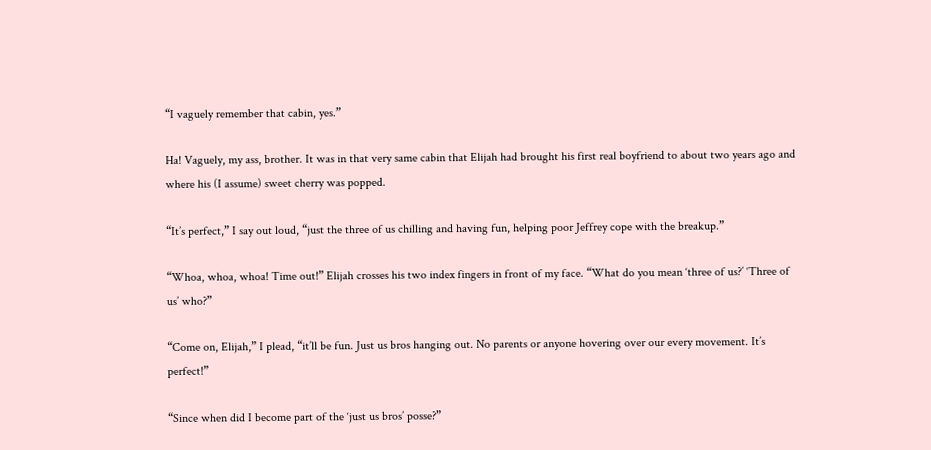“I vaguely remember that cabin, yes.”

Ha! Vaguely, my ass, brother. It was in that very same cabin that Elijah had brought his first real boyfriend to about two years ago and where his (I assume) sweet cherry was popped.

“It’s perfect,” I say out loud, “just the three of us chilling and having fun, helping poor Jeffrey cope with the breakup.”

“Whoa, whoa, whoa! Time out!” Elijah crosses his two index fingers in front of my face. “What do you mean ‘three of us?’ ‘Three of us’ who?”

“Come on, Elijah,” I plead, “it’ll be fun. Just us bros hanging out. No parents or anyone hovering over our every movement. It’s perfect!”

“Since when did I become part of the ‘just us bros’ posse?”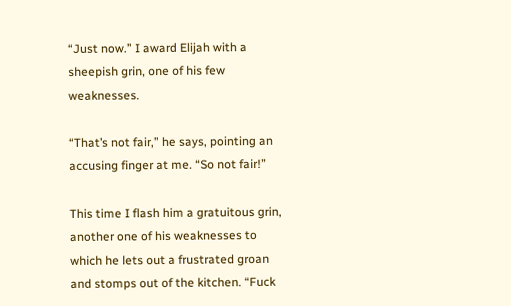“Just now.” I award Elijah with a sheepish grin, one of his few weaknesses.

“That’s not fair,” he says, pointing an accusing finger at me. “So not fair!”

This time I flash him a gratuitous grin, another one of his weaknesses to which he lets out a frustrated groan and stomps out of the kitchen. “Fuck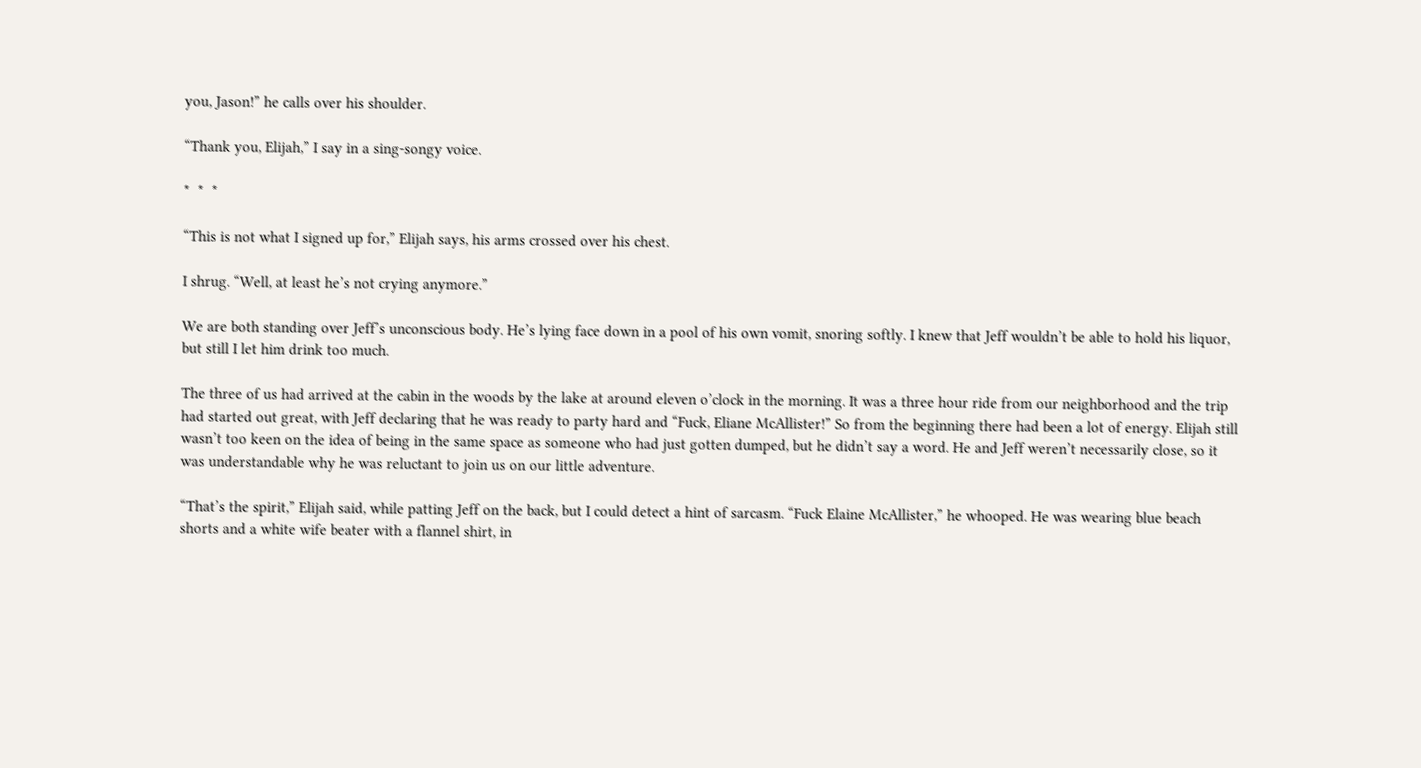you, Jason!” he calls over his shoulder.

“Thank you, Elijah,” I say in a sing-songy voice.

*  *  *

“This is not what I signed up for,” Elijah says, his arms crossed over his chest.

I shrug. “Well, at least he’s not crying anymore.”

We are both standing over Jeff’s unconscious body. He’s lying face down in a pool of his own vomit, snoring softly. I knew that Jeff wouldn’t be able to hold his liquor, but still I let him drink too much.

The three of us had arrived at the cabin in the woods by the lake at around eleven o’clock in the morning. It was a three hour ride from our neighborhood and the trip had started out great, with Jeff declaring that he was ready to party hard and “Fuck, Eliane McAllister!” So from the beginning there had been a lot of energy. Elijah still wasn’t too keen on the idea of being in the same space as someone who had just gotten dumped, but he didn’t say a word. He and Jeff weren’t necessarily close, so it was understandable why he was reluctant to join us on our little adventure.

“That’s the spirit,” Elijah said, while patting Jeff on the back, but I could detect a hint of sarcasm. “Fuck Elaine McAllister,” he whooped. He was wearing blue beach shorts and a white wife beater with a flannel shirt, in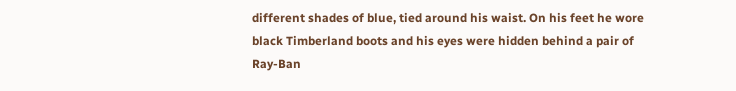different shades of blue, tied around his waist. On his feet he wore black Timberland boots and his eyes were hidden behind a pair of Ray-Ban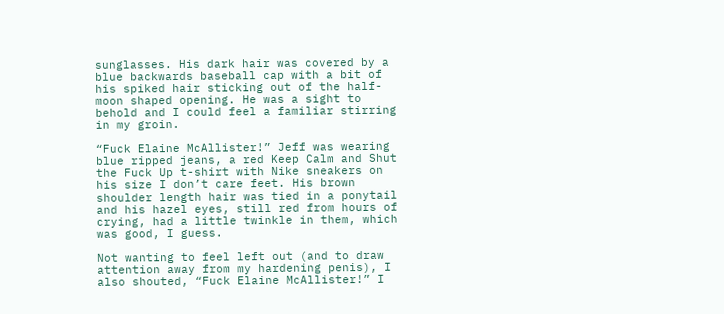sunglasses. His dark hair was covered by a blue backwards baseball cap with a bit of his spiked hair sticking out of the half-moon shaped opening. He was a sight to behold and I could feel a familiar stirring in my groin.

“Fuck Elaine McAllister!” Jeff was wearing blue ripped jeans, a red Keep Calm and Shut the Fuck Up t-shirt with Nike sneakers on his size I don’t care feet. His brown shoulder length hair was tied in a ponytail and his hazel eyes, still red from hours of crying, had a little twinkle in them, which was good, I guess.

Not wanting to feel left out (and to draw attention away from my hardening penis), I also shouted, “Fuck Elaine McAllister!” I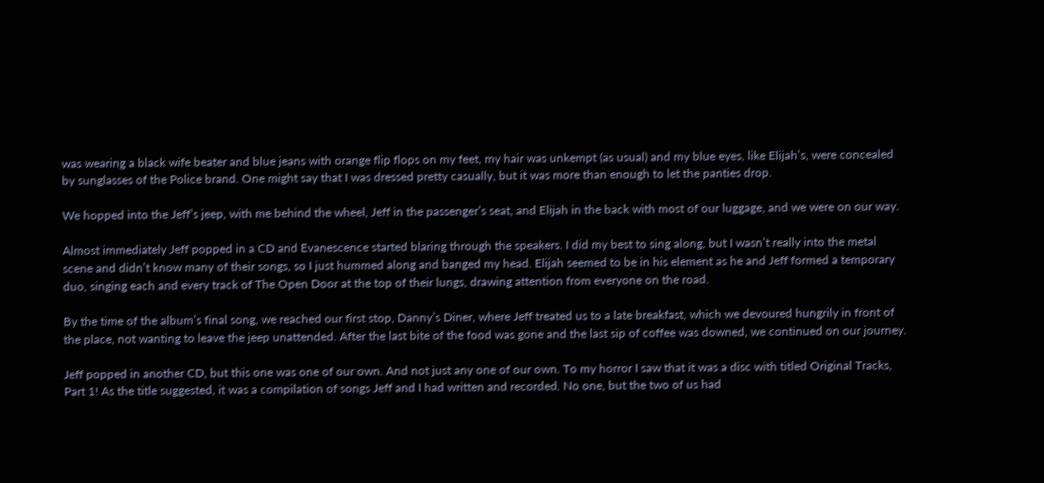was wearing a black wife beater and blue jeans with orange flip flops on my feet, my hair was unkempt (as usual) and my blue eyes, like Elijah’s, were concealed by sunglasses of the Police brand. One might say that I was dressed pretty casually, but it was more than enough to let the panties drop.

We hopped into the Jeff’s jeep, with me behind the wheel, Jeff in the passenger’s seat, and Elijah in the back with most of our luggage, and we were on our way.

Almost immediately Jeff popped in a CD and Evanescence started blaring through the speakers. I did my best to sing along, but I wasn’t really into the metal scene and didn’t know many of their songs, so I just hummed along and banged my head. Elijah seemed to be in his element as he and Jeff formed a temporary duo, singing each and every track of The Open Door at the top of their lungs, drawing attention from everyone on the road.

By the time of the album’s final song, we reached our first stop, Danny’s Diner, where Jeff treated us to a late breakfast, which we devoured hungrily in front of the place, not wanting to leave the jeep unattended. After the last bite of the food was gone and the last sip of coffee was downed, we continued on our journey.

Jeff popped in another CD, but this one was one of our own. And not just any one of our own. To my horror I saw that it was a disc with titled Original Tracks, Part 1! As the title suggested, it was a compilation of songs Jeff and I had written and recorded. No one, but the two of us had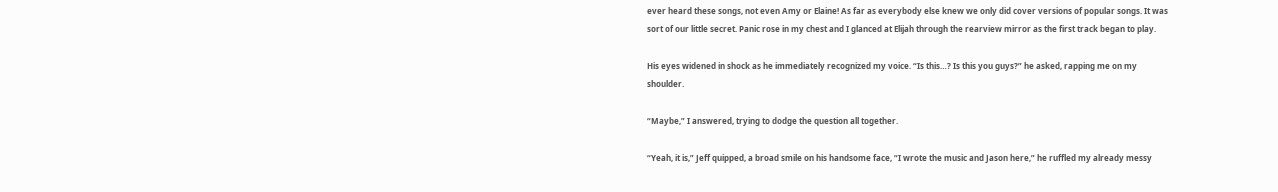ever heard these songs, not even Amy or Elaine! As far as everybody else knew we only did cover versions of popular songs. It was sort of our little secret. Panic rose in my chest and I glanced at Elijah through the rearview mirror as the first track began to play.

His eyes widened in shock as he immediately recognized my voice. “Is this…? Is this you guys?” he asked, rapping me on my shoulder.

“Maybe,” I answered, trying to dodge the question all together.

“Yeah, it is,” Jeff quipped, a broad smile on his handsome face, “I wrote the music and Jason here,” he ruffled my already messy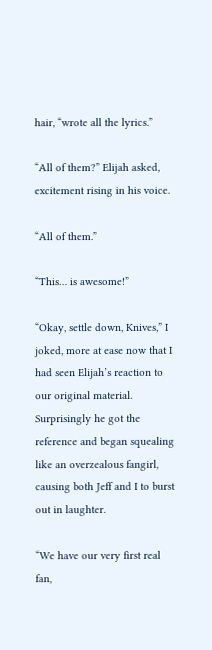hair, “wrote all the lyrics.”

“All of them?” Elijah asked, excitement rising in his voice.

“All of them.”

“This… is awesome!”

“Okay, settle down, Knives,” I joked, more at ease now that I had seen Elijah’s reaction to our original material. Surprisingly he got the reference and began squealing like an overzealous fangirl, causing both Jeff and I to burst out in laughter.

“We have our very first real fan,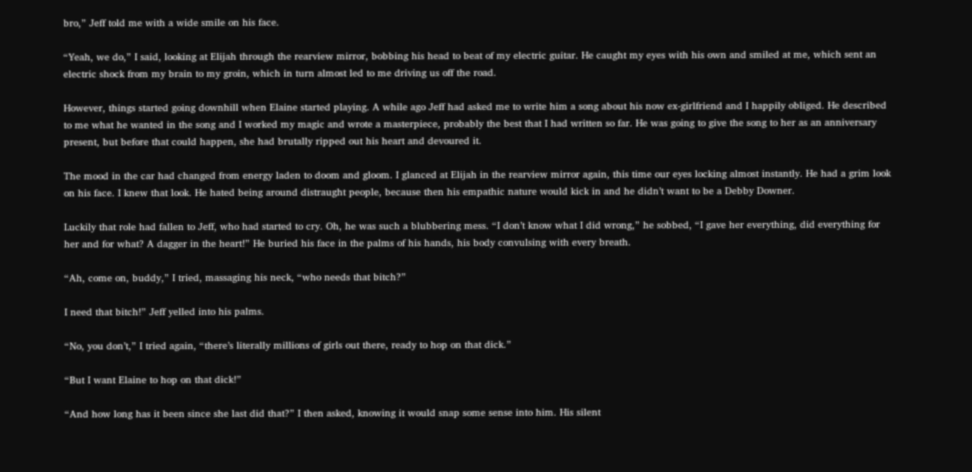bro,” Jeff told me with a wide smile on his face.

“Yeah, we do,” I said, looking at Elijah through the rearview mirror, bobbing his head to beat of my electric guitar. He caught my eyes with his own and smiled at me, which sent an electric shock from my brain to my groin, which in turn almost led to me driving us off the road.

However, things started going downhill when Elaine started playing. A while ago Jeff had asked me to write him a song about his now ex-girlfriend and I happily obliged. He described to me what he wanted in the song and I worked my magic and wrote a masterpiece, probably the best that I had written so far. He was going to give the song to her as an anniversary present, but before that could happen, she had brutally ripped out his heart and devoured it.

The mood in the car had changed from energy laden to doom and gloom. I glanced at Elijah in the rearview mirror again, this time our eyes locking almost instantly. He had a grim look on his face. I knew that look. He hated being around distraught people, because then his empathic nature would kick in and he didn’t want to be a Debby Downer.

Luckily that role had fallen to Jeff, who had started to cry. Oh, he was such a blubbering mess. “I don’t know what I did wrong,” he sobbed, “I gave her everything, did everything for her and for what? A dagger in the heart!” He buried his face in the palms of his hands, his body convulsing with every breath.

“Ah, come on, buddy,” I tried, massaging his neck, “who needs that bitch?”

I need that bitch!” Jeff yelled into his palms.

“No, you don’t,” I tried again, “there’s literally millions of girls out there, ready to hop on that dick.”

“But I want Elaine to hop on that dick!”

“And how long has it been since she last did that?” I then asked, knowing it would snap some sense into him. His silent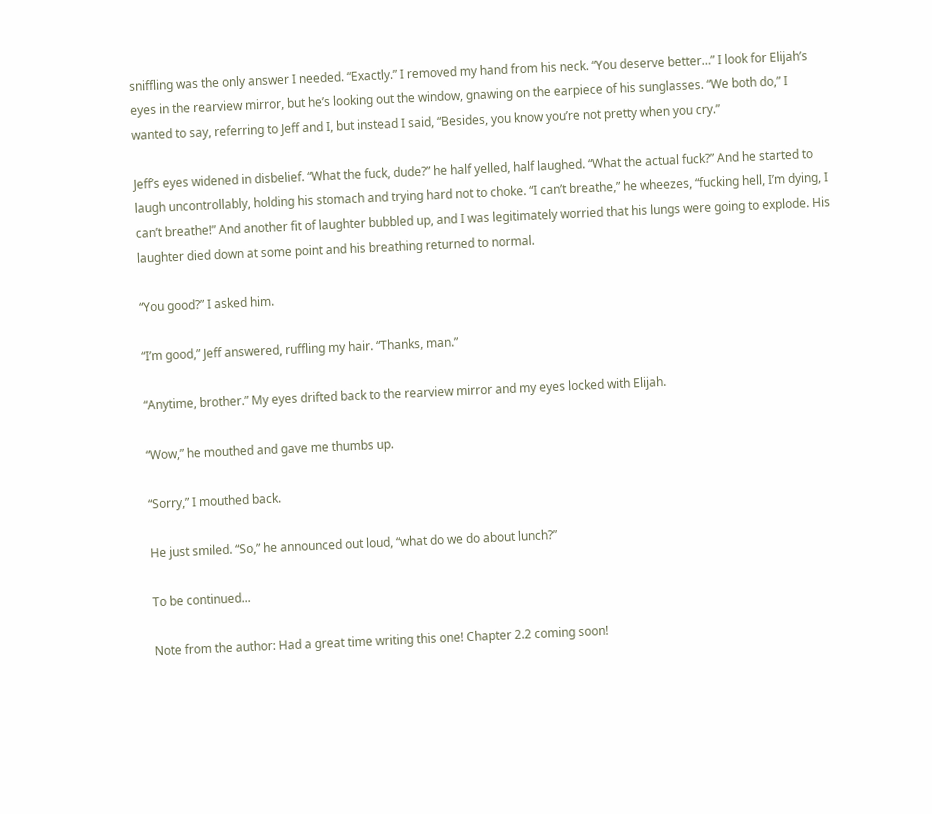sniffling was the only answer I needed. “Exactly.” I removed my hand from his neck. “You deserve better…” I look for Elijah’s eyes in the rearview mirror, but he’s looking out the window, gnawing on the earpiece of his sunglasses. “We both do,” I wanted to say, referring to Jeff and I, but instead I said, “Besides, you know you’re not pretty when you cry.”

Jeff’s eyes widened in disbelief. “What the fuck, dude?” he half yelled, half laughed. “What the actual fuck?” And he started to laugh uncontrollably, holding his stomach and trying hard not to choke. “I can’t breathe,” he wheezes, “fucking hell, I’m dying, I can’t breathe!” And another fit of laughter bubbled up, and I was legitimately worried that his lungs were going to explode. His laughter died down at some point and his breathing returned to normal.

“You good?” I asked him.

“I’m good,” Jeff answered, ruffling my hair. “Thanks, man.”

“Anytime, brother.” My eyes drifted back to the rearview mirror and my eyes locked with Elijah.

“Wow,” he mouthed and gave me thumbs up.

“Sorry,” I mouthed back.

He just smiled. “So,” he announced out loud, “what do we do about lunch?”

To be continued...

Note from the author: Had a great time writing this one! Chapter 2.2 coming soon!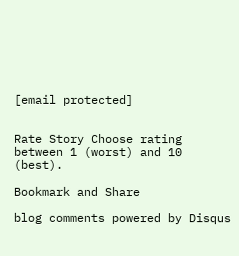[email protected]


Rate Story Choose rating between 1 (worst) and 10 (best).

Bookmark and Share

blog comments powered by Disqus